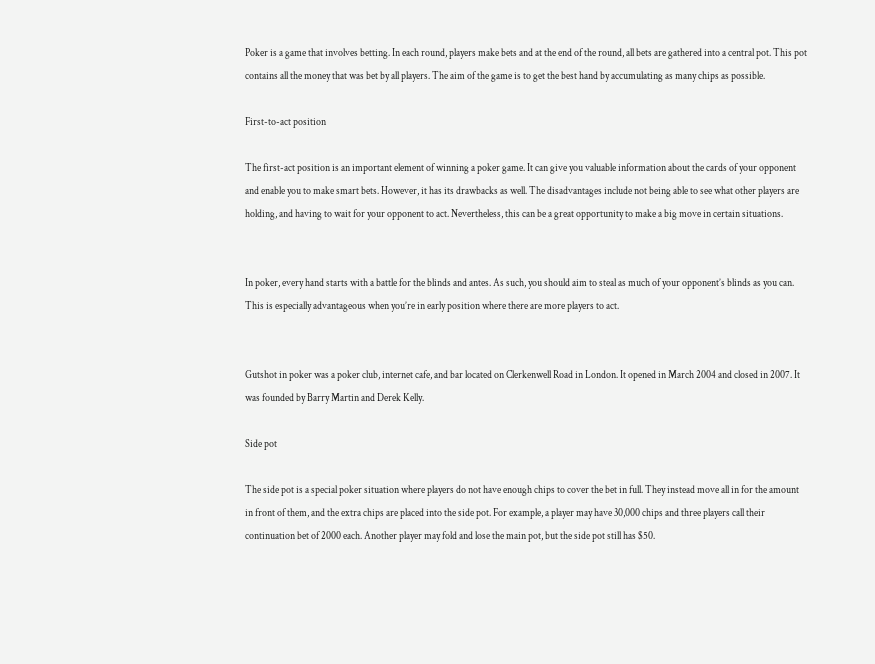Poker is a game that involves betting. In each round, players make bets and at the end of the round, all bets are gathered into a central pot. This pot contains all the money that was bet by all players. The aim of the game is to get the best hand by accumulating as many chips as possible.

First-to-act position

The first-act position is an important element of winning a poker game. It can give you valuable information about the cards of your opponent and enable you to make smart bets. However, it has its drawbacks as well. The disadvantages include not being able to see what other players are holding, and having to wait for your opponent to act. Nevertheless, this can be a great opportunity to make a big move in certain situations.


In poker, every hand starts with a battle for the blinds and antes. As such, you should aim to steal as much of your opponent’s blinds as you can. This is especially advantageous when you’re in early position where there are more players to act.


Gutshot in poker was a poker club, internet cafe, and bar located on Clerkenwell Road in London. It opened in March 2004 and closed in 2007. It was founded by Barry Martin and Derek Kelly.

Side pot

The side pot is a special poker situation where players do not have enough chips to cover the bet in full. They instead move all in for the amount in front of them, and the extra chips are placed into the side pot. For example, a player may have 30,000 chips and three players call their continuation bet of 2000 each. Another player may fold and lose the main pot, but the side pot still has $50.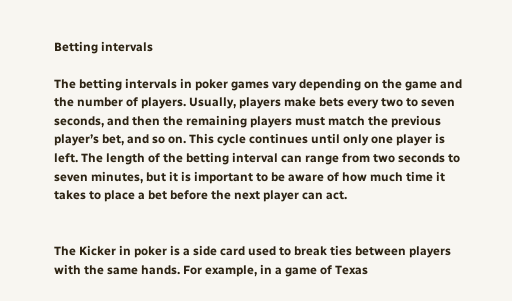Betting intervals

The betting intervals in poker games vary depending on the game and the number of players. Usually, players make bets every two to seven seconds, and then the remaining players must match the previous player’s bet, and so on. This cycle continues until only one player is left. The length of the betting interval can range from two seconds to seven minutes, but it is important to be aware of how much time it takes to place a bet before the next player can act.


The Kicker in poker is a side card used to break ties between players with the same hands. For example, in a game of Texas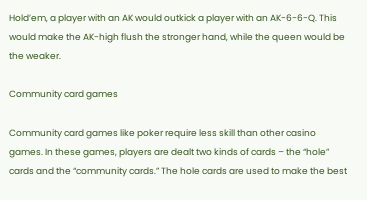Hold’em, a player with an AK would outkick a player with an AK-6-6-Q. This would make the AK-high flush the stronger hand, while the queen would be the weaker.

Community card games

Community card games like poker require less skill than other casino games. In these games, players are dealt two kinds of cards – the “hole” cards and the “community cards.” The hole cards are used to make the best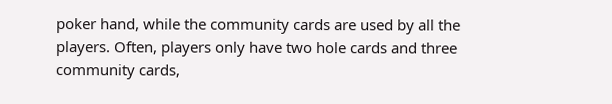poker hand, while the community cards are used by all the players. Often, players only have two hole cards and three community cards,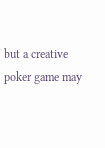but a creative poker game may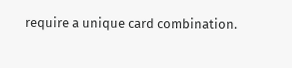require a unique card combination.